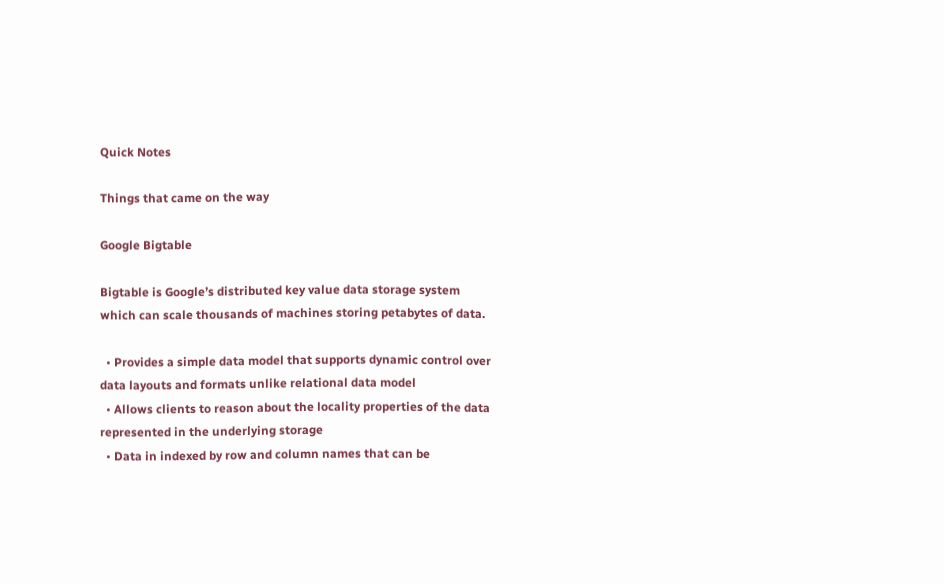Quick Notes

Things that came on the way

Google Bigtable

Bigtable is Google’s distributed key value data storage system which can scale thousands of machines storing petabytes of data.

  • Provides a simple data model that supports dynamic control over data layouts and formats unlike relational data model
  • Allows clients to reason about the locality properties of the data represented in the underlying storage
  • Data in indexed by row and column names that can be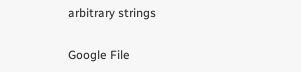arbitrary strings

Google File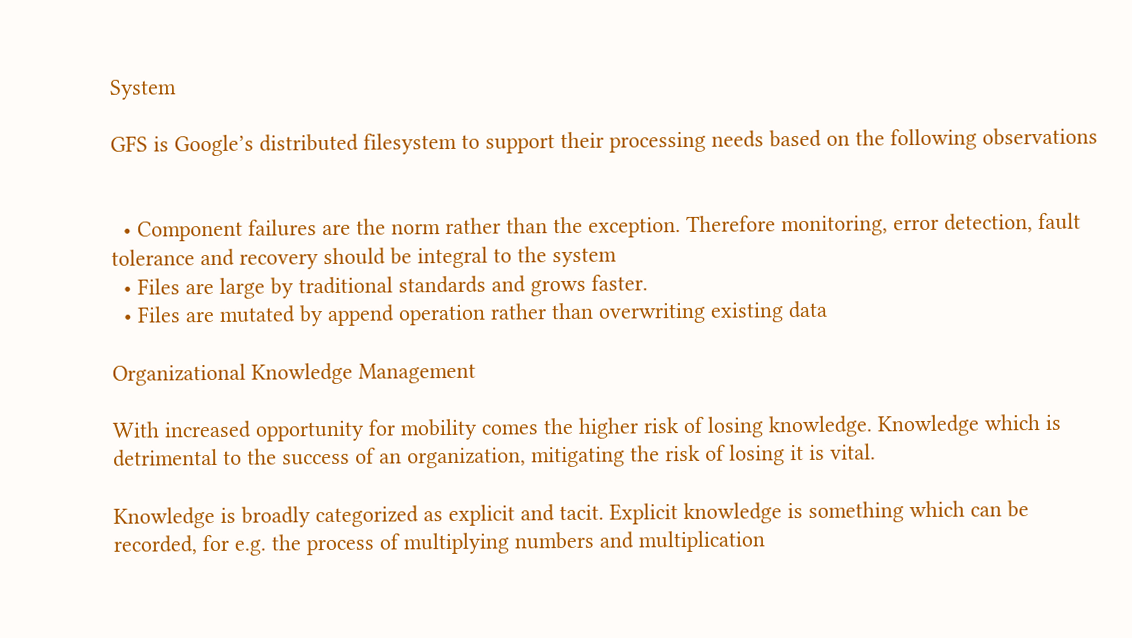System

GFS is Google’s distributed filesystem to support their processing needs based on the following observations


  • Component failures are the norm rather than the exception. Therefore monitoring, error detection, fault tolerance and recovery should be integral to the system
  • Files are large by traditional standards and grows faster.
  • Files are mutated by append operation rather than overwriting existing data

Organizational Knowledge Management

With increased opportunity for mobility comes the higher risk of losing knowledge. Knowledge which is detrimental to the success of an organization, mitigating the risk of losing it is vital.

Knowledge is broadly categorized as explicit and tacit. Explicit knowledge is something which can be recorded, for e.g. the process of multiplying numbers and multiplication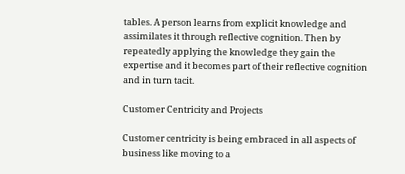tables. A person learns from explicit knowledge and assimilates it through reflective cognition. Then by repeatedly applying the knowledge they gain the expertise and it becomes part of their reflective cognition and in turn tacit.

Customer Centricity and Projects

Customer centricity is being embraced in all aspects of business like moving to a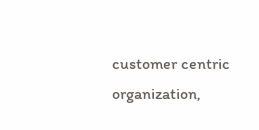customer centric organization,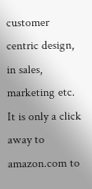customer centric design, in sales, marketing etc. It is only a click away to amazon.com to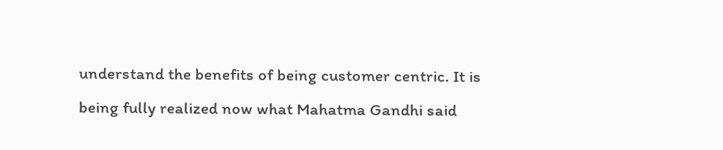understand the benefits of being customer centric. It is being fully realized now what Mahatma Gandhi said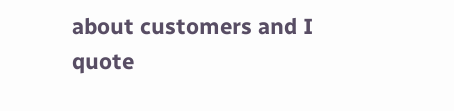about customers and I quote